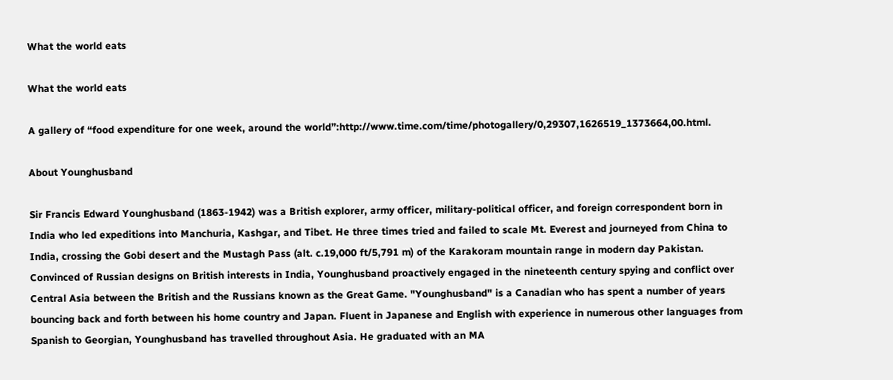What the world eats

What the world eats

A gallery of “food expenditure for one week, around the world”:http://www.time.com/time/photogallery/0,29307,1626519_1373664,00.html.

About Younghusband

Sir Francis Edward Younghusband (1863-1942) was a British explorer, army officer, military-political officer, and foreign correspondent born in India who led expeditions into Manchuria, Kashgar, and Tibet. He three times tried and failed to scale Mt. Everest and journeyed from China to India, crossing the Gobi desert and the Mustagh Pass (alt. c.19,000 ft/5,791 m) of the Karakoram mountain range in modern day Pakistan. Convinced of Russian designs on British interests in India, Younghusband proactively engaged in the nineteenth century spying and conflict over Central Asia between the British and the Russians known as the Great Game. "Younghusband" is a Canadian who has spent a number of years bouncing back and forth between his home country and Japan. Fluent in Japanese and English with experience in numerous other languages from Spanish to Georgian, Younghusband has travelled throughout Asia. He graduated with an MA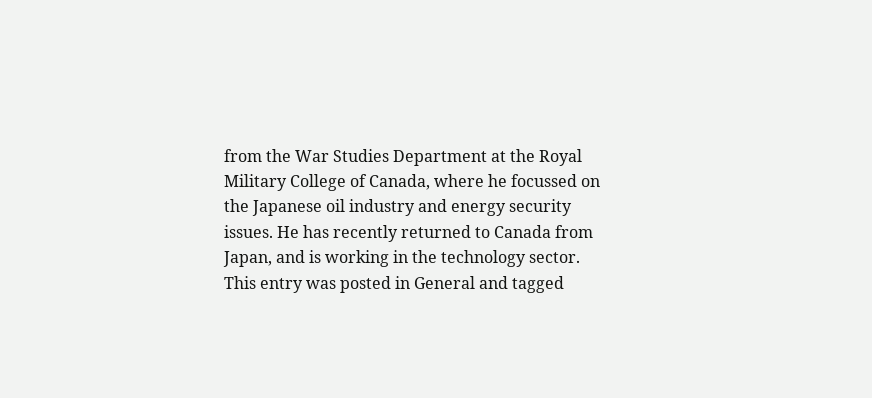from the War Studies Department at the Royal Military College of Canada, where he focussed on the Japanese oil industry and energy security issues. He has recently returned to Canada from Japan, and is working in the technology sector.
This entry was posted in General and tagged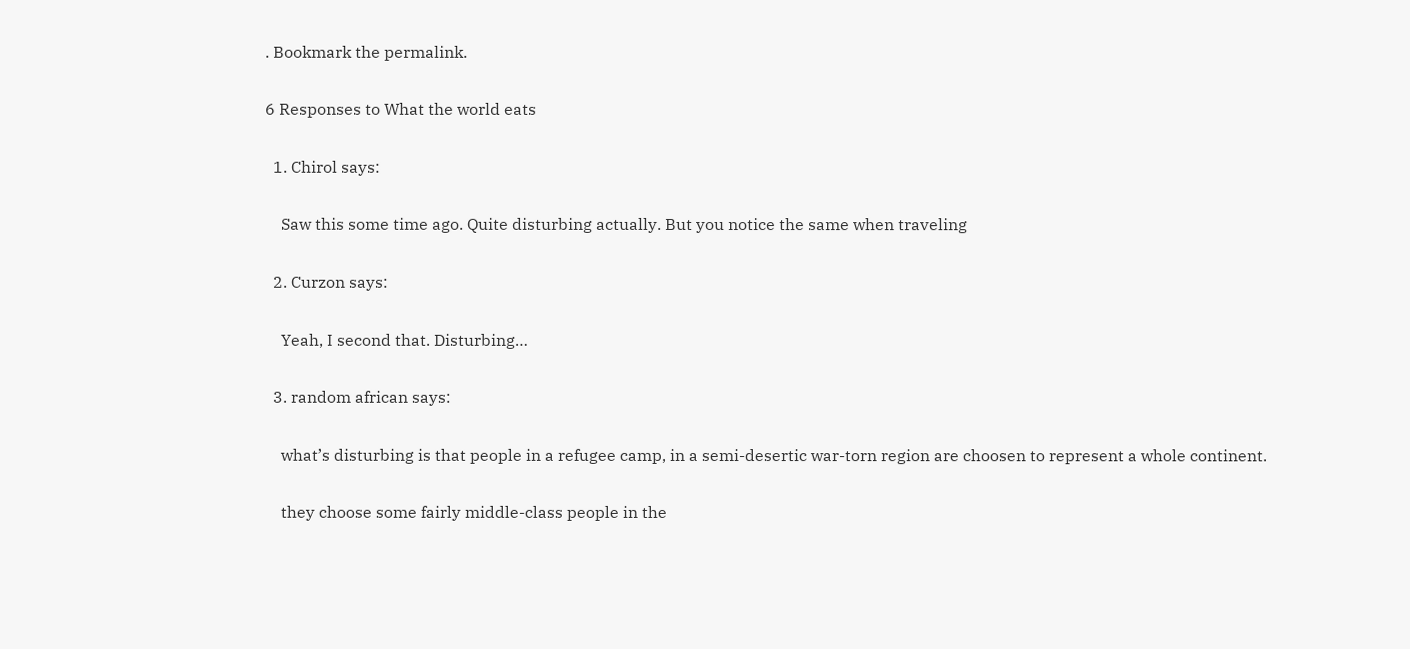. Bookmark the permalink.

6 Responses to What the world eats

  1. Chirol says:

    Saw this some time ago. Quite disturbing actually. But you notice the same when traveling

  2. Curzon says:

    Yeah, I second that. Disturbing…

  3. random african says:

    what’s disturbing is that people in a refugee camp, in a semi-desertic war-torn region are choosen to represent a whole continent.

    they choose some fairly middle-class people in the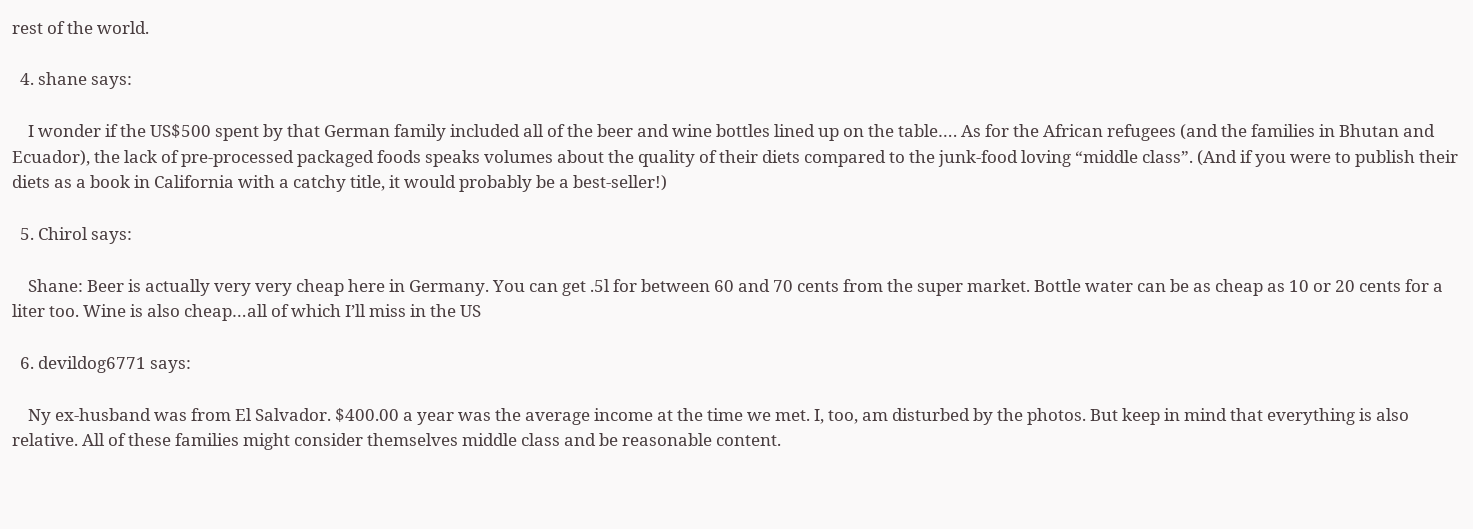rest of the world.

  4. shane says:

    I wonder if the US$500 spent by that German family included all of the beer and wine bottles lined up on the table…. As for the African refugees (and the families in Bhutan and Ecuador), the lack of pre-processed packaged foods speaks volumes about the quality of their diets compared to the junk-food loving “middle class”. (And if you were to publish their diets as a book in California with a catchy title, it would probably be a best-seller!)

  5. Chirol says:

    Shane: Beer is actually very very cheap here in Germany. You can get .5l for between 60 and 70 cents from the super market. Bottle water can be as cheap as 10 or 20 cents for a liter too. Wine is also cheap…all of which I’ll miss in the US

  6. devildog6771 says:

    Ny ex-husband was from El Salvador. $400.00 a year was the average income at the time we met. I, too, am disturbed by the photos. But keep in mind that everything is also relative. All of these families might consider themselves middle class and be reasonable content.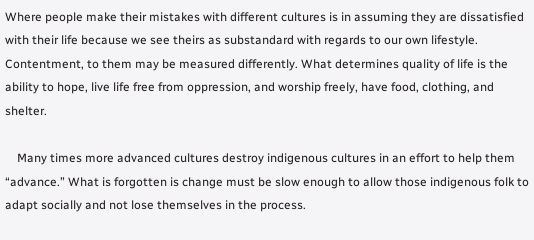Where people make their mistakes with different cultures is in assuming they are dissatisfied with their life because we see theirs as substandard with regards to our own lifestyle. Contentment, to them may be measured differently. What determines quality of life is the ability to hope, live life free from oppression, and worship freely, have food, clothing, and shelter.

    Many times more advanced cultures destroy indigenous cultures in an effort to help them “advance.” What is forgotten is change must be slow enough to allow those indigenous folk to adapt socially and not lose themselves in the process.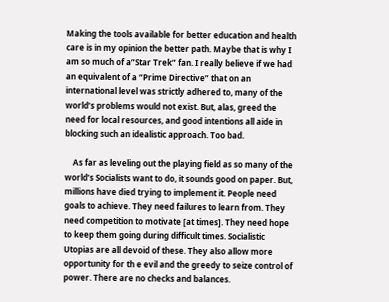Making the tools available for better education and health care is in my opinion the better path. Maybe that is why I am so much of a”Star Trek” fan. I really believe if we had an equivalent of a “Prime Directive” that on an international level was strictly adhered to, many of the world’s problems would not exist. But, alas, greed the need for local resources, and good intentions all aide in blocking such an idealistic approach. Too bad.

    As far as leveling out the playing field as so many of the world’s Socialists want to do, it sounds good on paper. But, millions have died trying to implement it. People need goals to achieve. They need failures to learn from. They need competition to motivate [at times]. They need hope to keep them going during difficult times. Socialistic Utopias are all devoid of these. They also allow more opportunity for th e evil and the greedy to seize control of power. There are no checks and balances.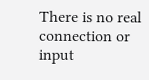There is no real connection or input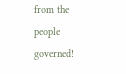from the people governed!